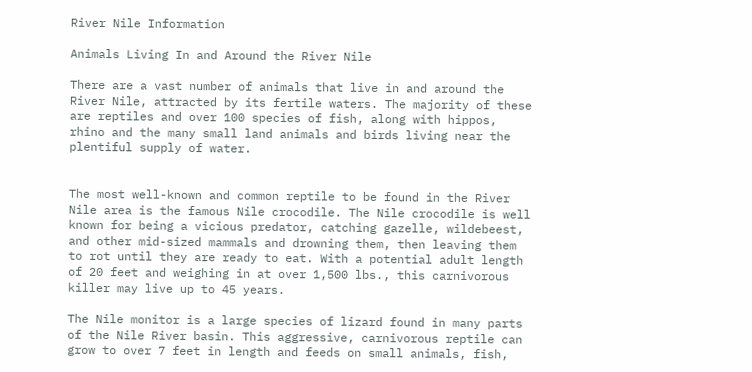River Nile Information

Animals Living In and Around the River Nile

There are a vast number of animals that live in and around the River Nile, attracted by its fertile waters. The majority of these are reptiles and over 100 species of fish, along with hippos, rhino and the many small land animals and birds living near the plentiful supply of water.


The most well-known and common reptile to be found in the River Nile area is the famous Nile crocodile. The Nile crocodile is well known for being a vicious predator, catching gazelle, wildebeest, and other mid-sized mammals and drowning them, then leaving them to rot until they are ready to eat. With a potential adult length of 20 feet and weighing in at over 1,500 lbs., this carnivorous killer may live up to 45 years.

The Nile monitor is a large species of lizard found in many parts of the Nile River basin. This aggressive, carnivorous reptile can grow to over 7 feet in length and feeds on small animals, fish,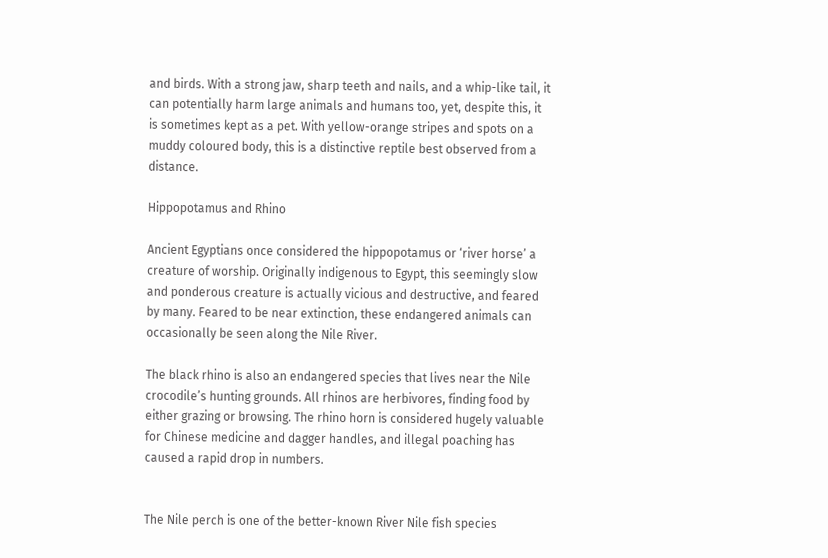and birds. With a strong jaw, sharp teeth and nails, and a whip-like tail, it can potentially harm large animals and humans too, yet, despite this, it is sometimes kept as a pet. With yellow-orange stripes and spots on a muddy coloured body, this is a distinctive reptile best observed from a distance.

Hippopotamus and Rhino

Ancient Egyptians once considered the hippopotamus or ‘river horse’ a creature of worship. Originally indigenous to Egypt, this seemingly slow and ponderous creature is actually vicious and destructive, and feared by many. Feared to be near extinction, these endangered animals can occasionally be seen along the Nile River.

The black rhino is also an endangered species that lives near the Nile crocodile’s hunting grounds. All rhinos are herbivores, finding food by either grazing or browsing. The rhino horn is considered hugely valuable for Chinese medicine and dagger handles, and illegal poaching has caused a rapid drop in numbers.


The Nile perch is one of the better-known River Nile fish species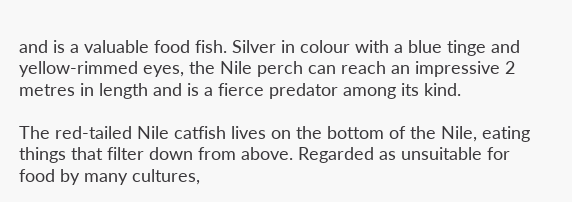and is a valuable food fish. Silver in colour with a blue tinge and yellow-rimmed eyes, the Nile perch can reach an impressive 2 metres in length and is a fierce predator among its kind.

The red-tailed Nile catfish lives on the bottom of the Nile, eating things that filter down from above. Regarded as unsuitable for food by many cultures,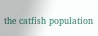the catfish population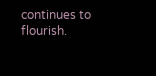continues to flourish.